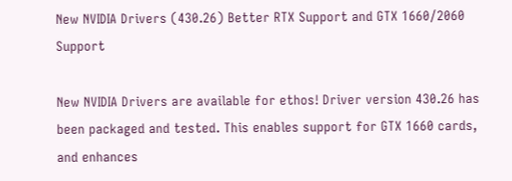New NVIDIA Drivers (430.26) Better RTX Support and GTX 1660/2060 Support

New NVIDIA Drivers are available for ethos! Driver version 430.26 has been packaged and tested. This enables support for GTX 1660 cards, and enhances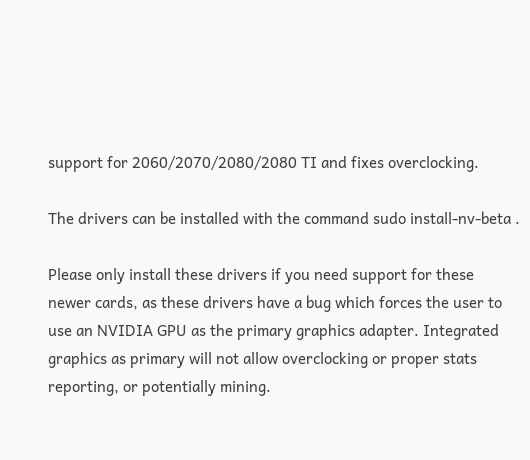support for 2060/2070/2080/2080 TI and fixes overclocking.

The drivers can be installed with the command sudo install-nv-beta .

Please only install these drivers if you need support for these newer cards, as these drivers have a bug which forces the user to use an NVIDIA GPU as the primary graphics adapter. Integrated graphics as primary will not allow overclocking or proper stats reporting, or potentially mining.